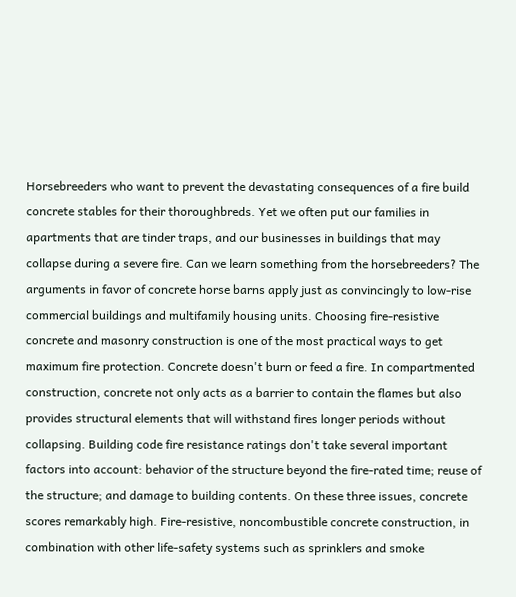Horsebreeders who want to prevent the devastating consequences of a fire build concrete stables for their thoroughbreds. Yet we often put our families in apartments that are tinder traps, and our businesses in buildings that may collapse during a severe fire. Can we learn something from the horsebreeders? The arguments in favor of concrete horse barns apply just as convincingly to low-rise commercial buildings and multifamily housing units. Choosing fire-resistive concrete and masonry construction is one of the most practical ways to get maximum fire protection. Concrete doesn't burn or feed a fire. In compartmented construction, concrete not only acts as a barrier to contain the flames but also provides structural elements that will withstand fires longer periods without collapsing. Building code fire resistance ratings don't take several important factors into account: behavior of the structure beyond the fire-rated time; reuse of the structure; and damage to building contents. On these three issues, concrete scores remarkably high. Fire-resistive, noncombustible concrete construction, in combination with other life-safety systems such as sprinklers and smoke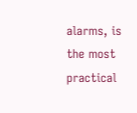alarms, is the most practical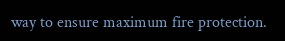way to ensure maximum fire protection.